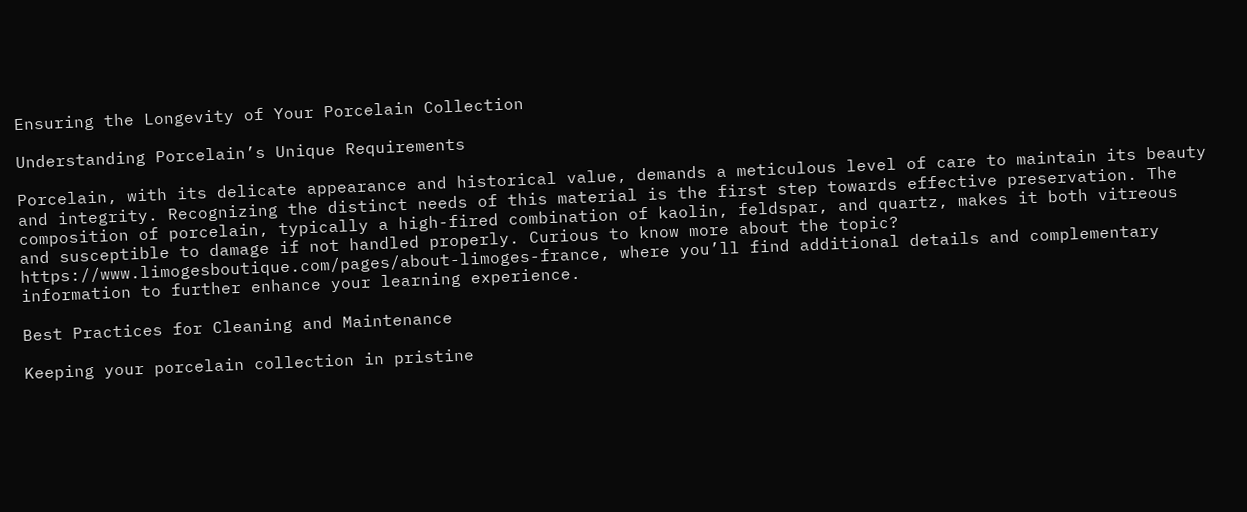Ensuring the Longevity of Your Porcelain Collection

Understanding Porcelain’s Unique Requirements

Porcelain, with its delicate appearance and historical value, demands a meticulous level of care to maintain its beauty and integrity. Recognizing the distinct needs of this material is the first step towards effective preservation. The composition of porcelain, typically a high-fired combination of kaolin, feldspar, and quartz, makes it both vitreous and susceptible to damage if not handled properly. Curious to know more about the topic? https://www.limogesboutique.com/pages/about-limoges-france, where you’ll find additional details and complementary information to further enhance your learning experience.

Best Practices for Cleaning and Maintenance

Keeping your porcelain collection in pristine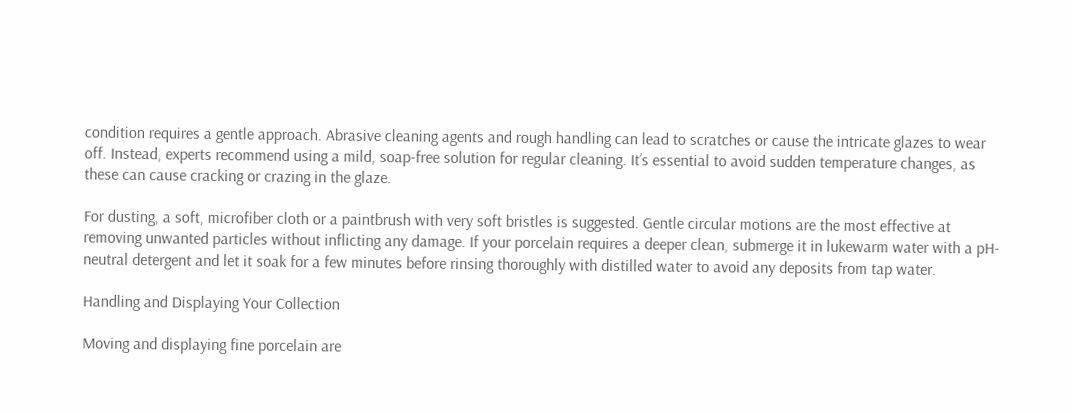condition requires a gentle approach. Abrasive cleaning agents and rough handling can lead to scratches or cause the intricate glazes to wear off. Instead, experts recommend using a mild, soap-free solution for regular cleaning. It’s essential to avoid sudden temperature changes, as these can cause cracking or crazing in the glaze.

For dusting, a soft, microfiber cloth or a paintbrush with very soft bristles is suggested. Gentle circular motions are the most effective at removing unwanted particles without inflicting any damage. If your porcelain requires a deeper clean, submerge it in lukewarm water with a pH-neutral detergent and let it soak for a few minutes before rinsing thoroughly with distilled water to avoid any deposits from tap water.

Handling and Displaying Your Collection

Moving and displaying fine porcelain are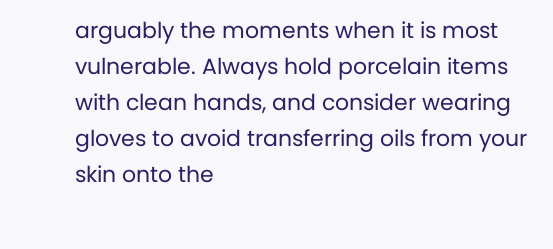arguably the moments when it is most vulnerable. Always hold porcelain items with clean hands, and consider wearing gloves to avoid transferring oils from your skin onto the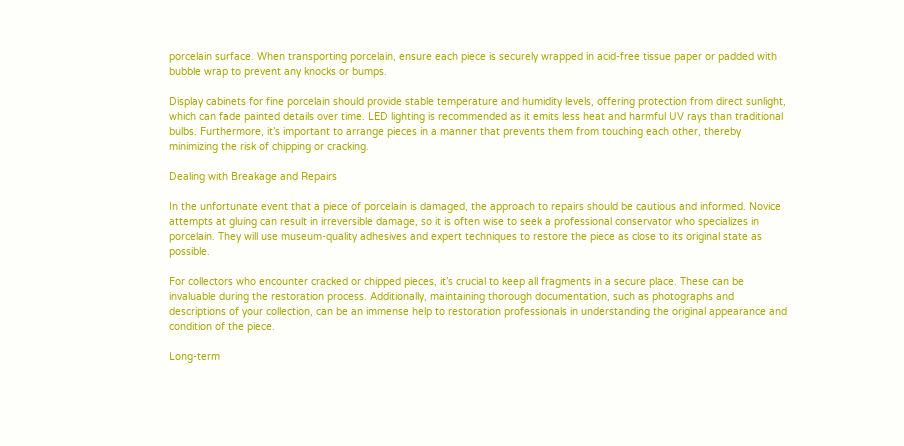porcelain surface. When transporting porcelain, ensure each piece is securely wrapped in acid-free tissue paper or padded with bubble wrap to prevent any knocks or bumps.

Display cabinets for fine porcelain should provide stable temperature and humidity levels, offering protection from direct sunlight, which can fade painted details over time. LED lighting is recommended as it emits less heat and harmful UV rays than traditional bulbs. Furthermore, it’s important to arrange pieces in a manner that prevents them from touching each other, thereby minimizing the risk of chipping or cracking.

Dealing with Breakage and Repairs

In the unfortunate event that a piece of porcelain is damaged, the approach to repairs should be cautious and informed. Novice attempts at gluing can result in irreversible damage, so it is often wise to seek a professional conservator who specializes in porcelain. They will use museum-quality adhesives and expert techniques to restore the piece as close to its original state as possible.

For collectors who encounter cracked or chipped pieces, it’s crucial to keep all fragments in a secure place. These can be invaluable during the restoration process. Additionally, maintaining thorough documentation, such as photographs and descriptions of your collection, can be an immense help to restoration professionals in understanding the original appearance and condition of the piece.

Long-term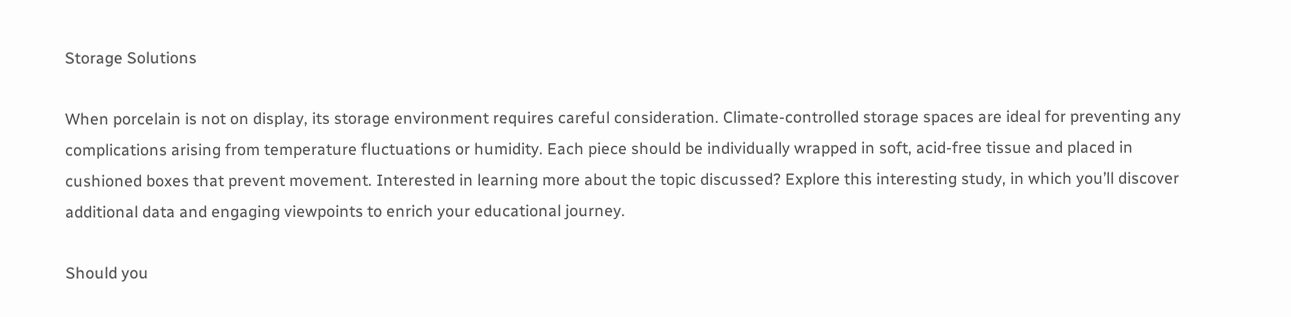Storage Solutions

When porcelain is not on display, its storage environment requires careful consideration. Climate-controlled storage spaces are ideal for preventing any complications arising from temperature fluctuations or humidity. Each piece should be individually wrapped in soft, acid-free tissue and placed in cushioned boxes that prevent movement. Interested in learning more about the topic discussed? Explore this interesting study, in which you’ll discover additional data and engaging viewpoints to enrich your educational journey.

Should you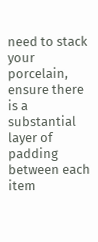need to stack your porcelain, ensure there is a substantial layer of padding between each item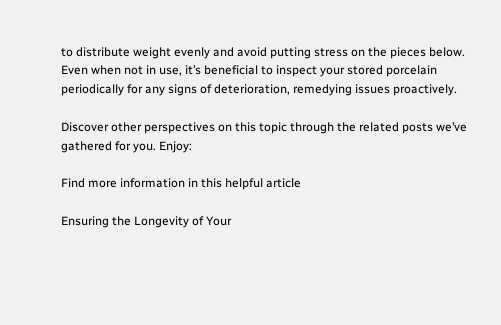to distribute weight evenly and avoid putting stress on the pieces below. Even when not in use, it’s beneficial to inspect your stored porcelain periodically for any signs of deterioration, remedying issues proactively.

Discover other perspectives on this topic through the related posts we’ve gathered for you. Enjoy:

Find more information in this helpful article

Ensuring the Longevity of Your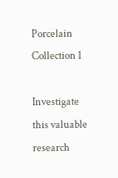Porcelain Collection 1

Investigate this valuable research